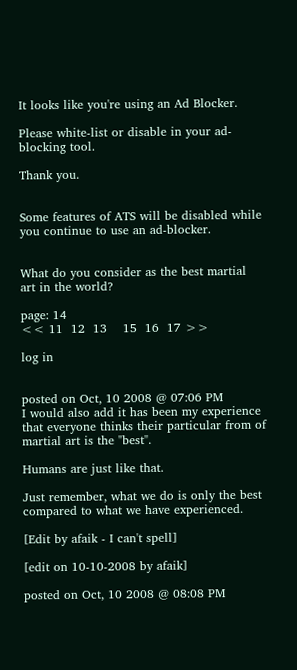It looks like you're using an Ad Blocker.

Please white-list or disable in your ad-blocking tool.

Thank you.


Some features of ATS will be disabled while you continue to use an ad-blocker.


What do you consider as the best martial art in the world?

page: 14
<< 11  12  13    15  16  17 >>

log in


posted on Oct, 10 2008 @ 07:06 PM
I would also add it has been my experience that everyone thinks their particular from of martial art is the "best".

Humans are just like that.

Just remember, what we do is only the best compared to what we have experienced.

[Edit by afaik - I can't spell]

[edit on 10-10-2008 by afaik]

posted on Oct, 10 2008 @ 08:08 PM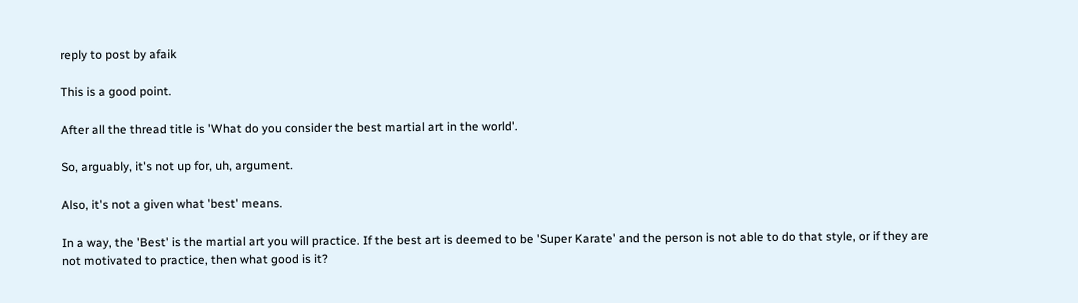reply to post by afaik

This is a good point.

After all the thread title is 'What do you consider the best martial art in the world'.

So, arguably, it's not up for, uh, argument.

Also, it's not a given what 'best' means.

In a way, the 'Best' is the martial art you will practice. If the best art is deemed to be 'Super Karate' and the person is not able to do that style, or if they are not motivated to practice, then what good is it?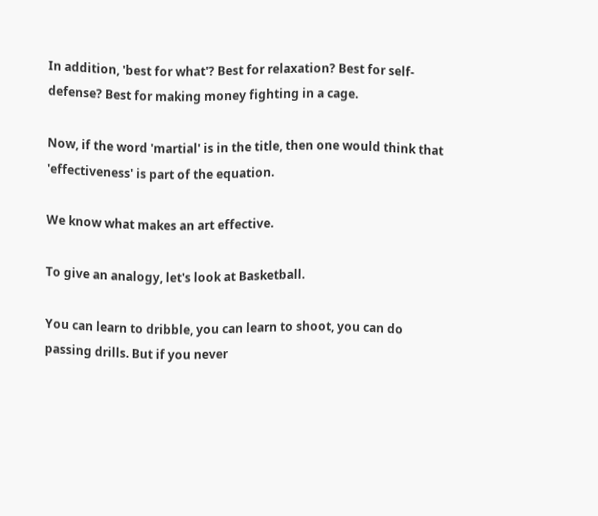In addition, 'best for what'? Best for relaxation? Best for self-defense? Best for making money fighting in a cage.

Now, if the word 'martial' is in the title, then one would think that 'effectiveness' is part of the equation.

We know what makes an art effective.

To give an analogy, let's look at Basketball.

You can learn to dribble, you can learn to shoot, you can do passing drills. But if you never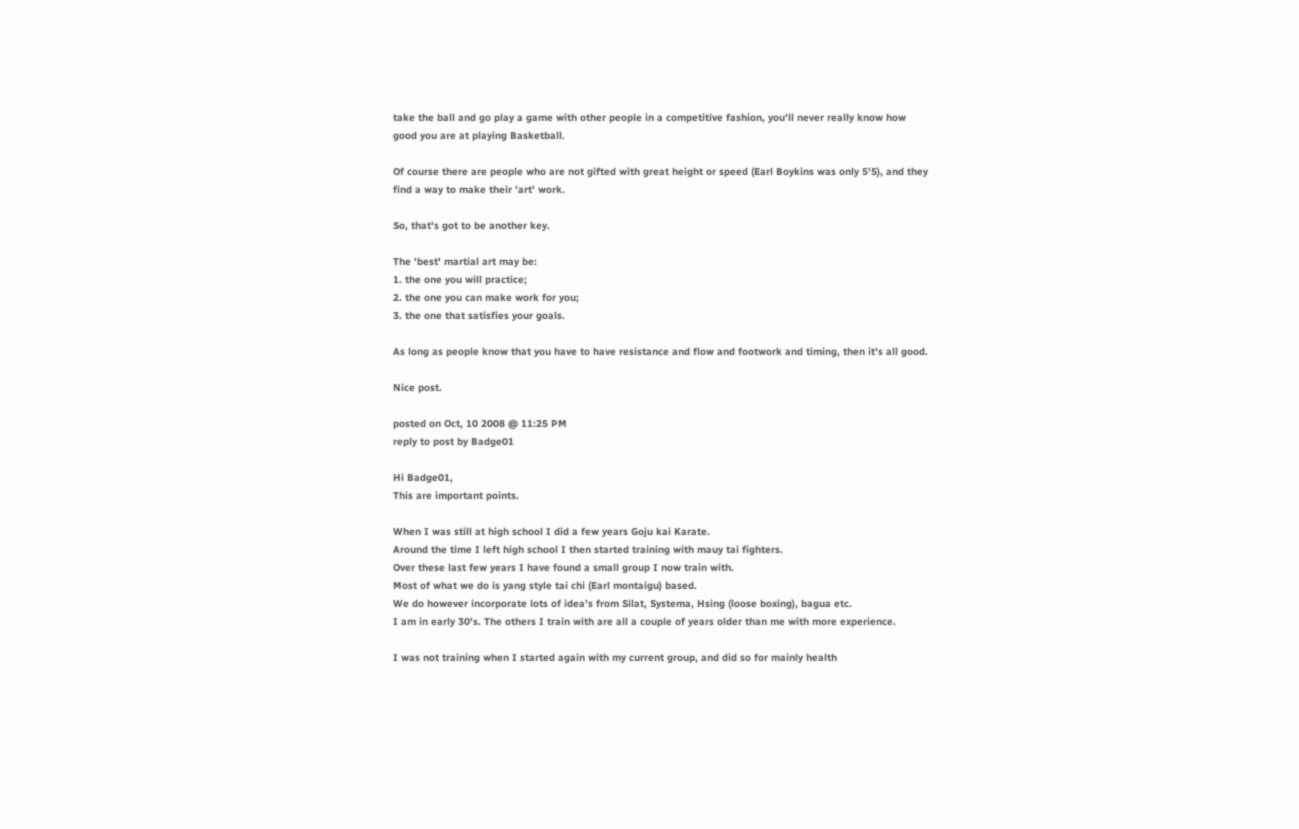take the ball and go play a game with other people in a competitive fashion, you'll never really know how good you are at playing Basketball.

Of course there are people who are not gifted with great height or speed (Earl Boykins was only 5'5), and they find a way to make their 'art' work.

So, that's got to be another key.

The 'best' martial art may be:
1. the one you will practice;
2. the one you can make work for you;
3. the one that satisfies your goals.

As long as people know that you have to have resistance and flow and footwork and timing, then it's all good.

Nice post.

posted on Oct, 10 2008 @ 11:25 PM
reply to post by Badge01

Hi Badge01,
This are important points.

When I was still at high school I did a few years Goju kai Karate.
Around the time I left high school I then started training with mauy tai fighters.
Over these last few years I have found a small group I now train with.
Most of what we do is yang style tai chi (Earl montaigu) based.
We do however incorporate lots of idea's from Silat, Systema, Hsing (loose boxing), bagua etc.
I am in early 30's. The others I train with are all a couple of years older than me with more experience.

I was not training when I started again with my current group, and did so for mainly health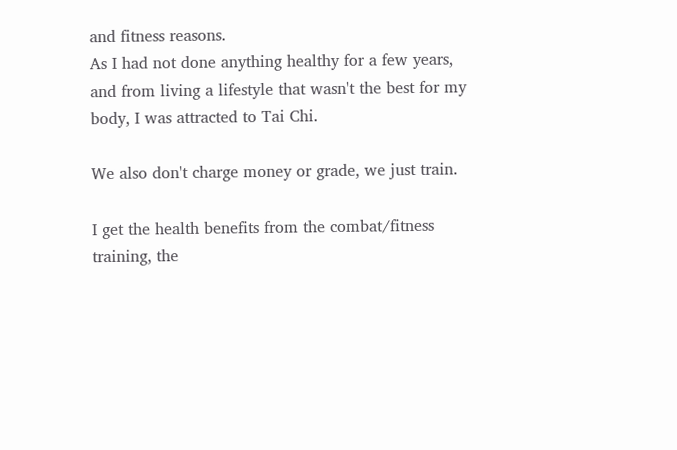and fitness reasons.
As I had not done anything healthy for a few years, and from living a lifestyle that wasn't the best for my body, I was attracted to Tai Chi.

We also don't charge money or grade, we just train.

I get the health benefits from the combat/fitness training, the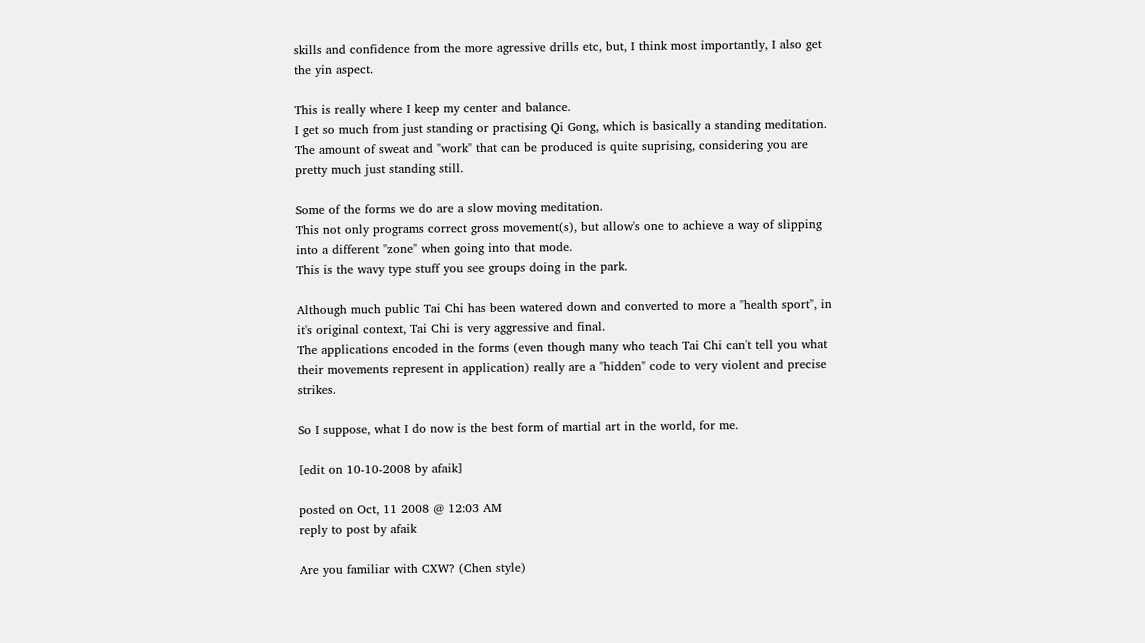skills and confidence from the more agressive drills etc, but, I think most importantly, I also get the yin aspect.

This is really where I keep my center and balance.
I get so much from just standing or practising Qi Gong, which is basically a standing meditation. The amount of sweat and "work" that can be produced is quite suprising, considering you are pretty much just standing still.

Some of the forms we do are a slow moving meditation.
This not only programs correct gross movement(s), but allow's one to achieve a way of slipping into a different "zone" when going into that mode.
This is the wavy type stuff you see groups doing in the park.

Although much public Tai Chi has been watered down and converted to more a "health sport", in it's original context, Tai Chi is very aggressive and final.
The applications encoded in the forms (even though many who teach Tai Chi can't tell you what their movements represent in application) really are a "hidden" code to very violent and precise strikes.

So I suppose, what I do now is the best form of martial art in the world, for me.

[edit on 10-10-2008 by afaik]

posted on Oct, 11 2008 @ 12:03 AM
reply to post by afaik

Are you familiar with CXW? (Chen style)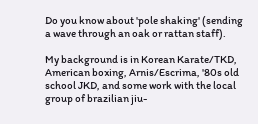Do you know about 'pole shaking' (sending a wave through an oak or rattan staff).

My background is in Korean Karate/TKD, American boxing, Arnis/Escrima, '80s old school JKD, and some work with the local group of brazilian jiu-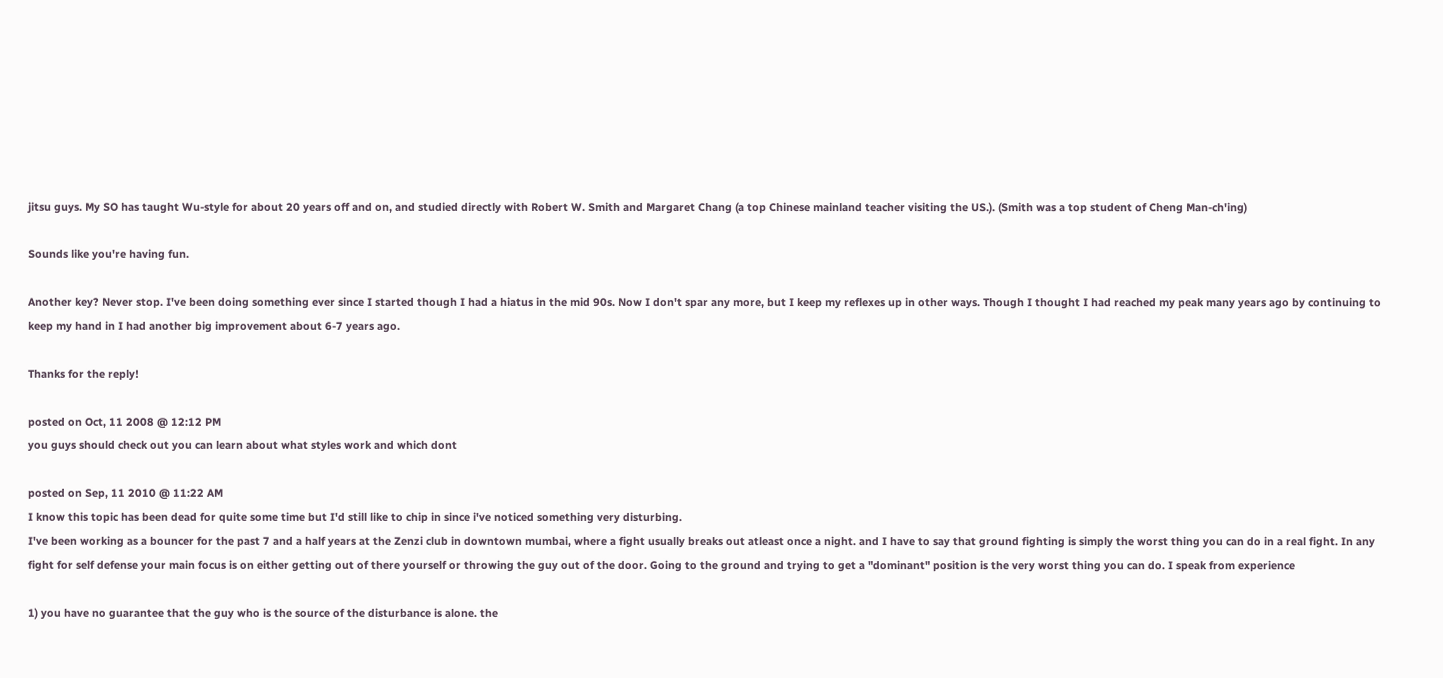jitsu guys. My SO has taught Wu-style for about 20 years off and on, and studied directly with Robert W. Smith and Margaret Chang (a top Chinese mainland teacher visiting the US.). (Smith was a top student of Cheng Man-ch'ing)

Sounds like you're having fun.

Another key? Never stop. I've been doing something ever since I started though I had a hiatus in the mid 90s. Now I don't spar any more, but I keep my reflexes up in other ways. Though I thought I had reached my peak many years ago by continuing to keep my hand in I had another big improvement about 6-7 years ago.

Thanks for the reply!

posted on Oct, 11 2008 @ 12:12 PM
you guys should check out you can learn about what styles work and which dont

posted on Sep, 11 2010 @ 11:22 AM
I know this topic has been dead for quite some time but I'd still like to chip in since i've noticed something very disturbing.
I've been working as a bouncer for the past 7 and a half years at the Zenzi club in downtown mumbai, where a fight usually breaks out atleast once a night. and I have to say that ground fighting is simply the worst thing you can do in a real fight. In any fight for self defense your main focus is on either getting out of there yourself or throwing the guy out of the door. Going to the ground and trying to get a "dominant" position is the very worst thing you can do. I speak from experience

1) you have no guarantee that the guy who is the source of the disturbance is alone. the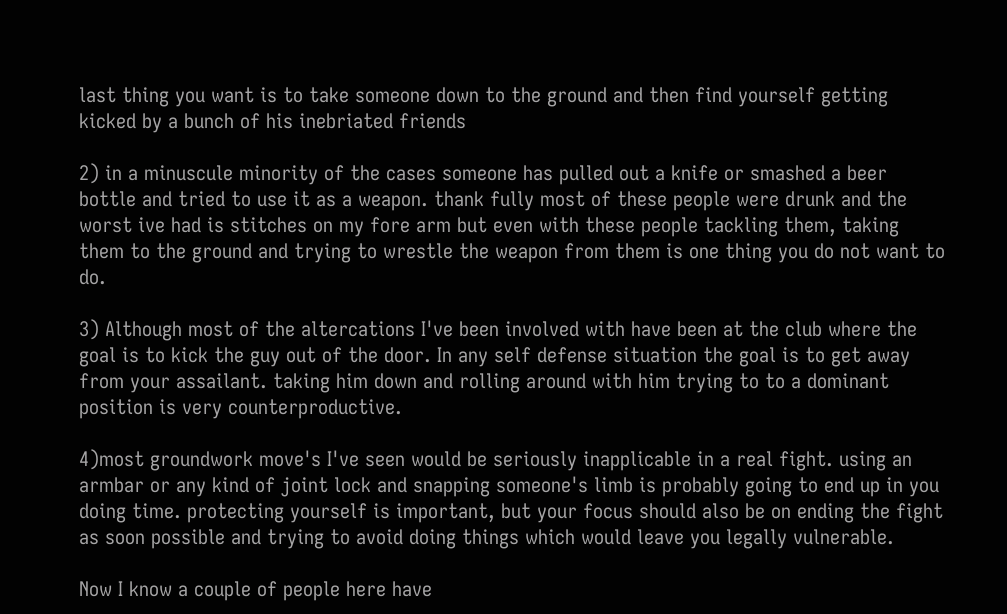last thing you want is to take someone down to the ground and then find yourself getting kicked by a bunch of his inebriated friends

2) in a minuscule minority of the cases someone has pulled out a knife or smashed a beer bottle and tried to use it as a weapon. thank fully most of these people were drunk and the worst ive had is stitches on my fore arm but even with these people tackling them, taking them to the ground and trying to wrestle the weapon from them is one thing you do not want to do.

3) Although most of the altercations I've been involved with have been at the club where the goal is to kick the guy out of the door. In any self defense situation the goal is to get away from your assailant. taking him down and rolling around with him trying to to a dominant position is very counterproductive.

4)most groundwork move's I've seen would be seriously inapplicable in a real fight. using an armbar or any kind of joint lock and snapping someone's limb is probably going to end up in you doing time. protecting yourself is important, but your focus should also be on ending the fight as soon possible and trying to avoid doing things which would leave you legally vulnerable.

Now I know a couple of people here have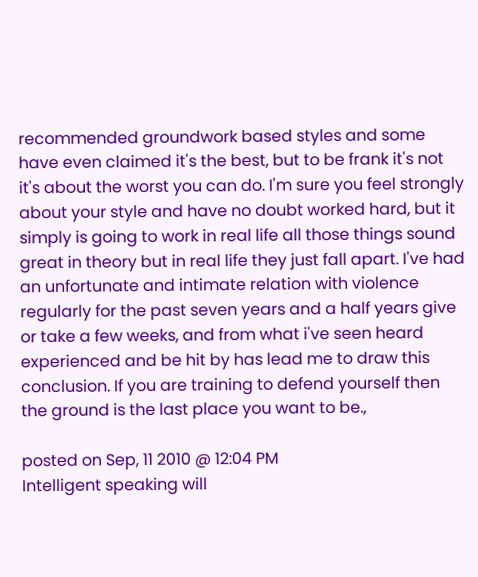recommended groundwork based styles and some have even claimed it's the best, but to be frank it's not it's about the worst you can do. I'm sure you feel strongly about your style and have no doubt worked hard, but it simply is going to work in real life all those things sound great in theory but in real life they just fall apart. I've had an unfortunate and intimate relation with violence regularly for the past seven years and a half years give or take a few weeks, and from what i've seen heard experienced and be hit by has lead me to draw this conclusion. If you are training to defend yourself then the ground is the last place you want to be.,

posted on Sep, 11 2010 @ 12:04 PM
Intelligent speaking will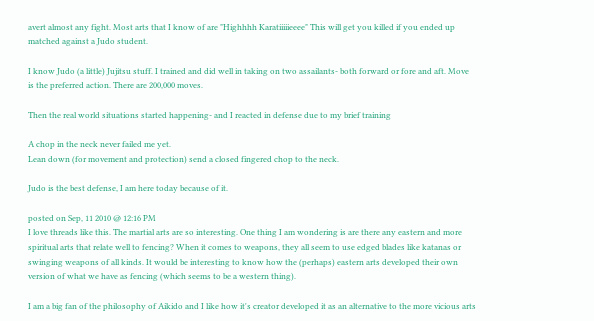avert almost any fight. Most arts that I know of are "Highhhh Karatiiiiieeee" This will get you killed if you ended up matched against a Judo student.

I know Judo (a little) Jujitsu stuff. I trained and did well in taking on two assailants- both forward or fore and aft. Move is the preferred action. There are 200,000 moves.

Then the real world situations started happening- and I reacted in defense due to my brief training

A chop in the neck never failed me yet.
Lean down (for movement and protection) send a closed fingered chop to the neck.

Judo is the best defense, I am here today because of it.

posted on Sep, 11 2010 @ 12:16 PM
I love threads like this. The martial arts are so interesting. One thing I am wondering is are there any eastern and more spiritual arts that relate well to fencing? When it comes to weapons, they all seem to use edged blades like katanas or swinging weapons of all kinds. It would be interesting to know how the (perhaps) eastern arts developed their own version of what we have as fencing (which seems to be a western thing).

I am a big fan of the philosophy of Aikido and I like how it's creator developed it as an alternative to the more vicious arts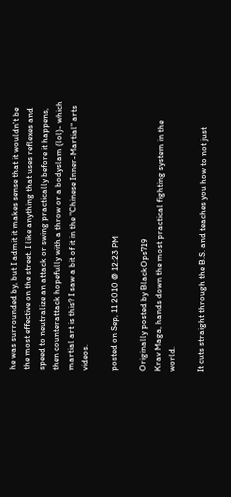he was surrounded by, but I admit it makes sense that it wouldn't be the most effective on the street. I like anything that uses reflexes and speed to neutralize an attack or swing practically before it happens, then counterattack hopefully with a throw or a bodyslam (lol)- which martial art is this? I saw a bit of it in the "Chinese Inner-Martial" arts videos.

posted on Sep, 11 2010 @ 12:23 PM

Originally posted by BlackOps719
Krav Maga, hands down the most practical fighting system in the world.

It cuts straight through the B.S. and teaches you how to not just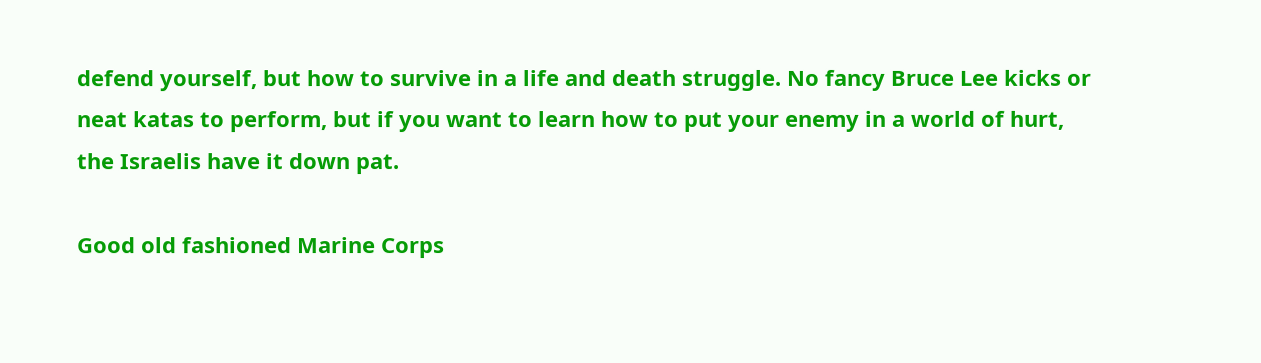defend yourself, but how to survive in a life and death struggle. No fancy Bruce Lee kicks or neat katas to perform, but if you want to learn how to put your enemy in a world of hurt, the Israelis have it down pat.

Good old fashioned Marine Corps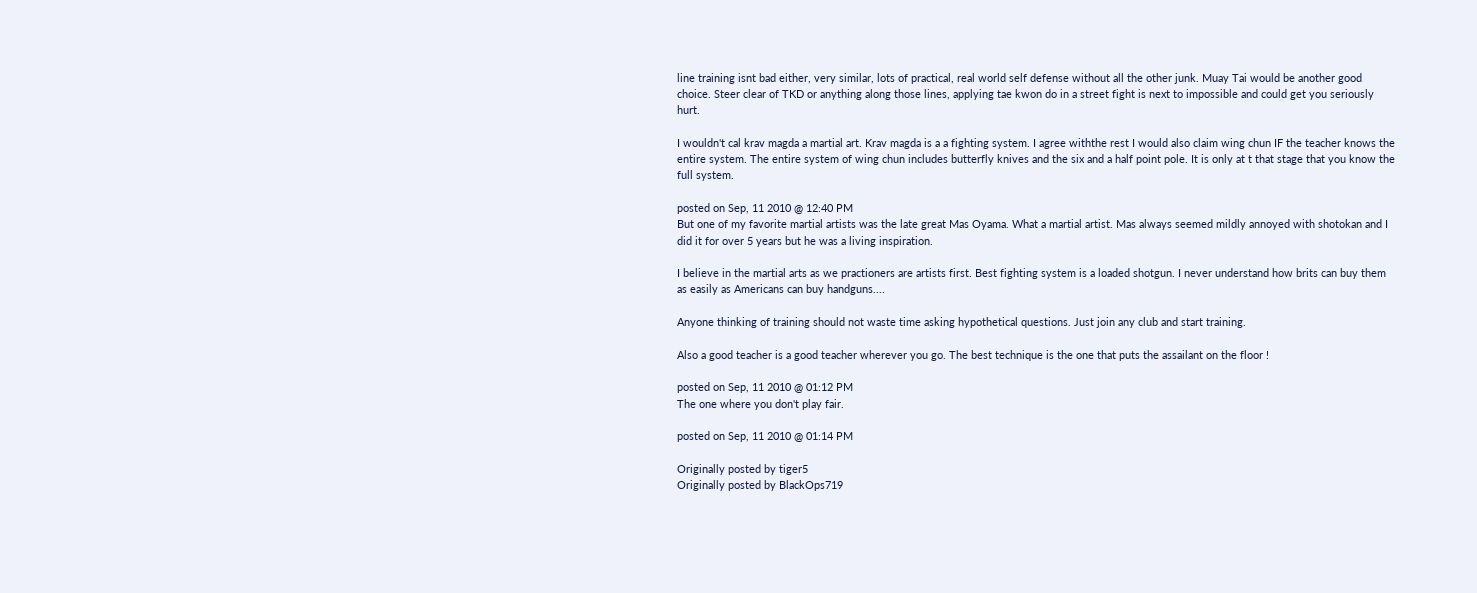line training isnt bad either, very similar, lots of practical, real world self defense without all the other junk. Muay Tai would be another good choice. Steer clear of TKD or anything along those lines, applying tae kwon do in a street fight is next to impossible and could get you seriously hurt.

I wouldn't cal krav magda a martial art. Krav magda is a a fighting system. I agree withthe rest I would also claim wing chun IF the teacher knows the entire system. The entire system of wing chun includes butterfly knives and the six and a half point pole. It is only at t that stage that you know the full system.

posted on Sep, 11 2010 @ 12:40 PM
But one of my favorite martial artists was the late great Mas Oyama. What a martial artist. Mas always seemed mildly annoyed with shotokan and I did it for over 5 years but he was a living inspiration.

I believe in the martial arts as we practioners are artists first. Best fighting system is a loaded shotgun. I never understand how brits can buy them as easily as Americans can buy handguns....

Anyone thinking of training should not waste time asking hypothetical questions. Just join any club and start training.

Also a good teacher is a good teacher wherever you go. The best technique is the one that puts the assailant on the floor !

posted on Sep, 11 2010 @ 01:12 PM
The one where you don't play fair.

posted on Sep, 11 2010 @ 01:14 PM

Originally posted by tiger5
Originally posted by BlackOps719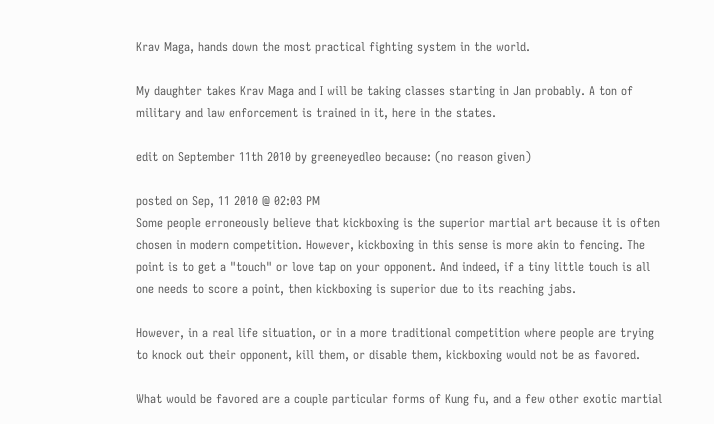Krav Maga, hands down the most practical fighting system in the world.

My daughter takes Krav Maga and I will be taking classes starting in Jan probably. A ton of military and law enforcement is trained in it, here in the states.

edit on September 11th 2010 by greeneyedleo because: (no reason given)

posted on Sep, 11 2010 @ 02:03 PM
Some people erroneously believe that kickboxing is the superior martial art because it is often chosen in modern competition. However, kickboxing in this sense is more akin to fencing. The point is to get a "touch" or love tap on your opponent. And indeed, if a tiny little touch is all one needs to score a point, then kickboxing is superior due to its reaching jabs.

However, in a real life situation, or in a more traditional competition where people are trying to knock out their opponent, kill them, or disable them, kickboxing would not be as favored.

What would be favored are a couple particular forms of Kung fu, and a few other exotic martial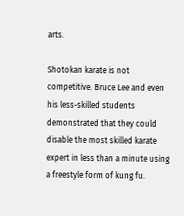arts.

Shotokan karate is not competitive. Bruce Lee and even his less-skilled students demonstrated that they could disable the most skilled karate expert in less than a minute using a freestyle form of kung fu.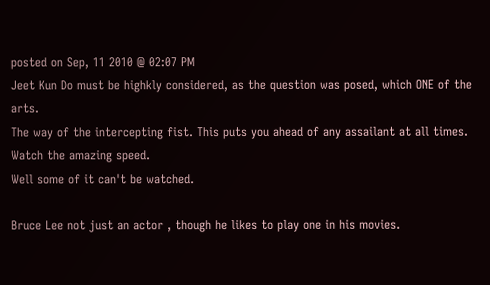posted on Sep, 11 2010 @ 02:07 PM
Jeet Kun Do must be highkly considered, as the question was posed, which ONE of the arts.
The way of the intercepting fist. This puts you ahead of any assailant at all times. Watch the amazing speed.
Well some of it can't be watched.

Bruce Lee not just an actor , though he likes to play one in his movies.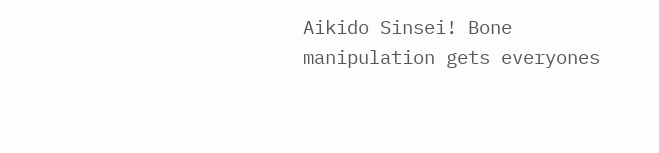Aikido Sinsei! Bone manipulation gets everyones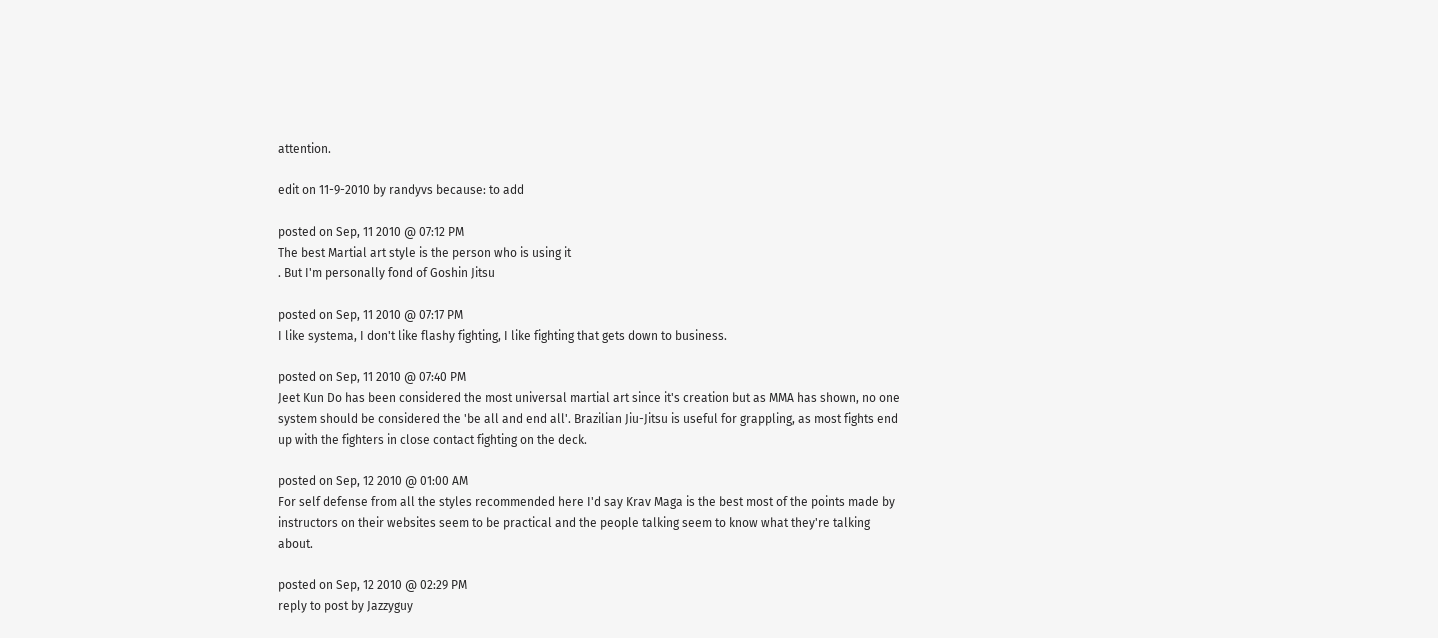attention.

edit on 11-9-2010 by randyvs because: to add

posted on Sep, 11 2010 @ 07:12 PM
The best Martial art style is the person who is using it
. But I'm personally fond of Goshin Jitsu

posted on Sep, 11 2010 @ 07:17 PM
I like systema, I don't like flashy fighting, I like fighting that gets down to business.

posted on Sep, 11 2010 @ 07:40 PM
Jeet Kun Do has been considered the most universal martial art since it's creation but as MMA has shown, no one system should be considered the 'be all and end all'. Brazilian Jiu-Jitsu is useful for grappling, as most fights end up with the fighters in close contact fighting on the deck.

posted on Sep, 12 2010 @ 01:00 AM
For self defense from all the styles recommended here I'd say Krav Maga is the best most of the points made by instructors on their websites seem to be practical and the people talking seem to know what they're talking about.

posted on Sep, 12 2010 @ 02:29 PM
reply to post by Jazzyguy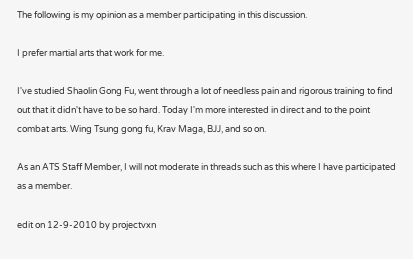The following is my opinion as a member participating in this discussion.

I prefer martial arts that work for me.

I've studied Shaolin Gong Fu, went through a lot of needless pain and rigorous training to find out that it didn't have to be so hard. Today I'm more interested in direct and to the point combat arts. Wing Tsung gong fu, Krav Maga, BJJ, and so on.

As an ATS Staff Member, I will not moderate in threads such as this where I have participated as a member.

edit on 12-9-2010 by projectvxn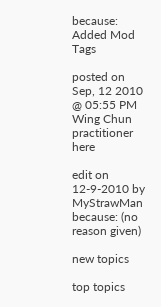because: Added Mod Tags

posted on Sep, 12 2010 @ 05:55 PM
Wing Chun practitioner here

edit on 12-9-2010 by MyStrawMan because: (no reason given)

new topics

top topics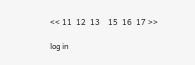<< 11  12  13    15  16  17 >>

log in